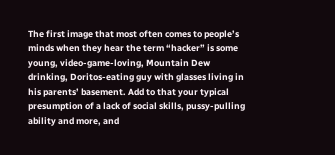The first image that most often comes to people’s minds when they hear the term “hacker” is some young, video-game-loving, Mountain Dew drinking, Doritos-eating guy with glasses living in his parents’ basement. Add to that your typical presumption of a lack of social skills, pussy-pulling ability and more, and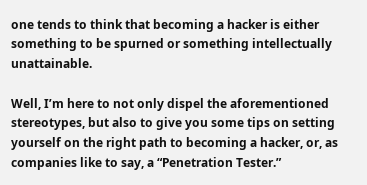one tends to think that becoming a hacker is either something to be spurned or something intellectually unattainable.

Well, I’m here to not only dispel the aforementioned stereotypes, but also to give you some tips on setting yourself on the right path to becoming a hacker, or, as companies like to say, a “Penetration Tester.”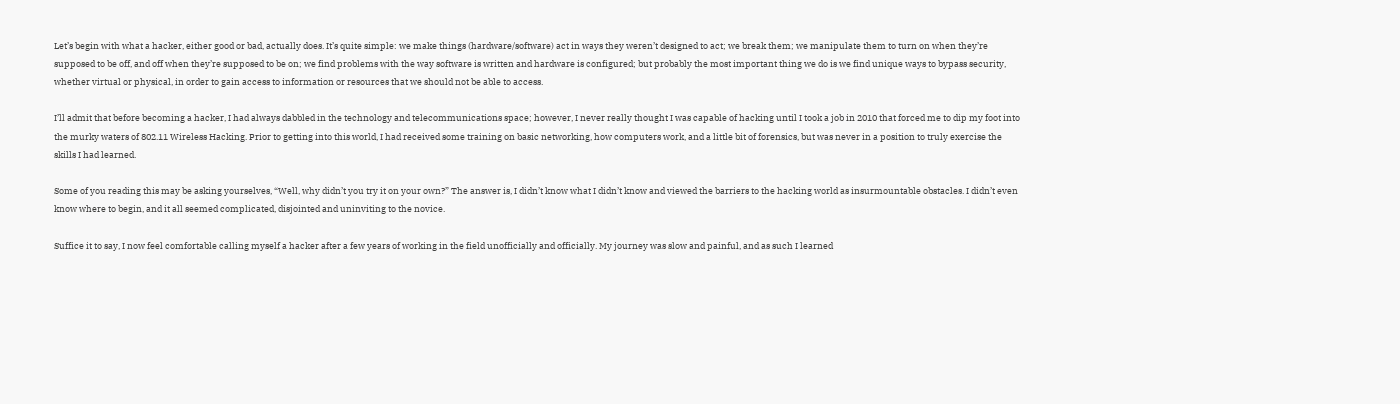Let’s begin with what a hacker, either good or bad, actually does. It’s quite simple: we make things (hardware/software) act in ways they weren’t designed to act; we break them; we manipulate them to turn on when they’re supposed to be off, and off when they’re supposed to be on; we find problems with the way software is written and hardware is configured; but probably the most important thing we do is we find unique ways to bypass security, whether virtual or physical, in order to gain access to information or resources that we should not be able to access.

I’ll admit that before becoming a hacker, I had always dabbled in the technology and telecommunications space; however, I never really thought I was capable of hacking until I took a job in 2010 that forced me to dip my foot into the murky waters of 802.11 Wireless Hacking. Prior to getting into this world, I had received some training on basic networking, how computers work, and a little bit of forensics, but was never in a position to truly exercise the skills I had learned.

Some of you reading this may be asking yourselves, “Well, why didn’t you try it on your own?” The answer is, I didn’t know what I didn’t know and viewed the barriers to the hacking world as insurmountable obstacles. I didn’t even know where to begin, and it all seemed complicated, disjointed and uninviting to the novice.

Suffice it to say, I now feel comfortable calling myself a hacker after a few years of working in the field unofficially and officially. My journey was slow and painful, and as such I learned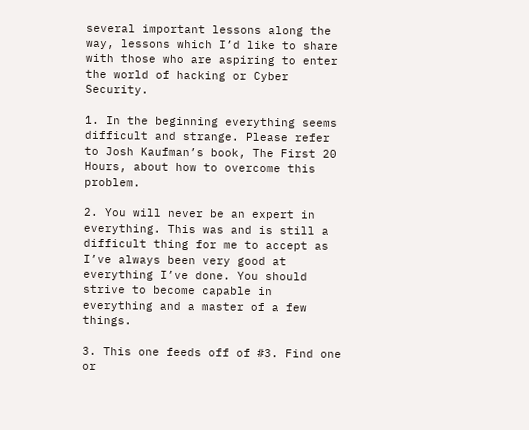several important lessons along the way, lessons which I’d like to share with those who are aspiring to enter the world of hacking or Cyber Security.

1. In the beginning everything seems difficult and strange. Please refer to Josh Kaufman’s book, The First 20 Hours, about how to overcome this problem.

2. You will never be an expert in everything. This was and is still a difficult thing for me to accept as I’ve always been very good at everything I’ve done. You should strive to become capable in everything and a master of a few things.

3. This one feeds off of #3. Find one or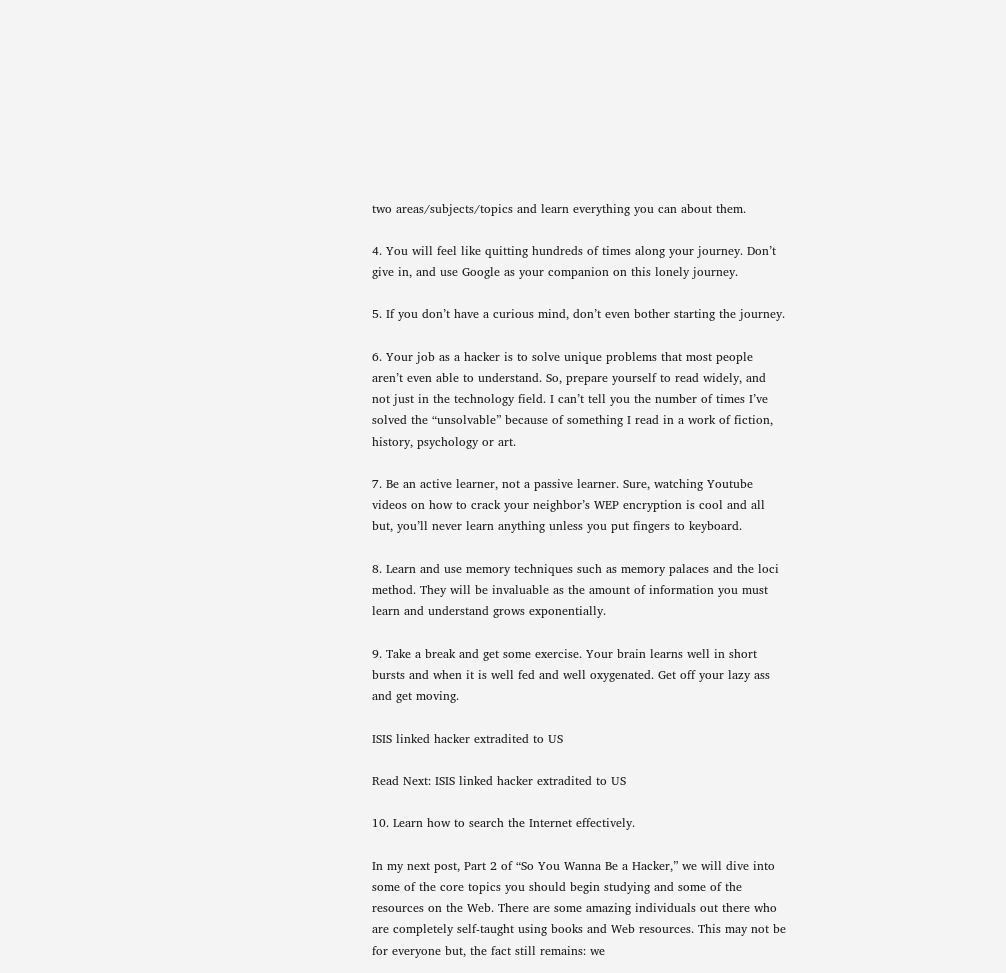two areas/subjects/topics and learn everything you can about them.

4. You will feel like quitting hundreds of times along your journey. Don’t give in, and use Google as your companion on this lonely journey.

5. If you don’t have a curious mind, don’t even bother starting the journey.

6. Your job as a hacker is to solve unique problems that most people aren’t even able to understand. So, prepare yourself to read widely, and not just in the technology field. I can’t tell you the number of times I’ve solved the “unsolvable” because of something I read in a work of fiction, history, psychology or art.

7. Be an active learner, not a passive learner. Sure, watching Youtube videos on how to crack your neighbor’s WEP encryption is cool and all but, you’ll never learn anything unless you put fingers to keyboard.

8. Learn and use memory techniques such as memory palaces and the loci method. They will be invaluable as the amount of information you must learn and understand grows exponentially.

9. Take a break and get some exercise. Your brain learns well in short bursts and when it is well fed and well oxygenated. Get off your lazy ass and get moving.

ISIS linked hacker extradited to US

Read Next: ISIS linked hacker extradited to US

10. Learn how to search the Internet effectively.

In my next post, Part 2 of “So You Wanna Be a Hacker,” we will dive into some of the core topics you should begin studying and some of the resources on the Web. There are some amazing individuals out there who are completely self-taught using books and Web resources. This may not be for everyone but, the fact still remains: we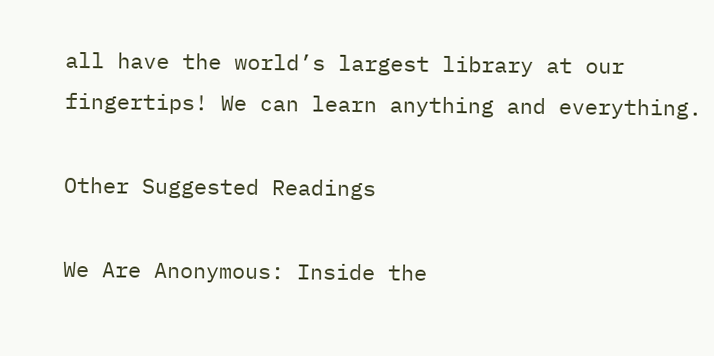all have the world’s largest library at our fingertips! We can learn anything and everything.

Other Suggested Readings

We Are Anonymous: Inside the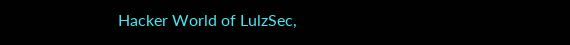Hacker World of LulzSec,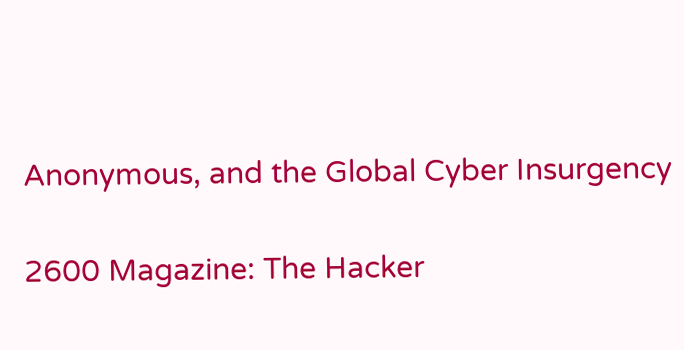Anonymous, and the Global Cyber Insurgency

2600 Magazine: The Hacker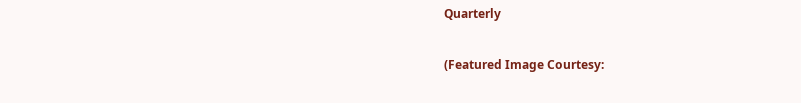Quarterly

(Featured Image Courtesy: